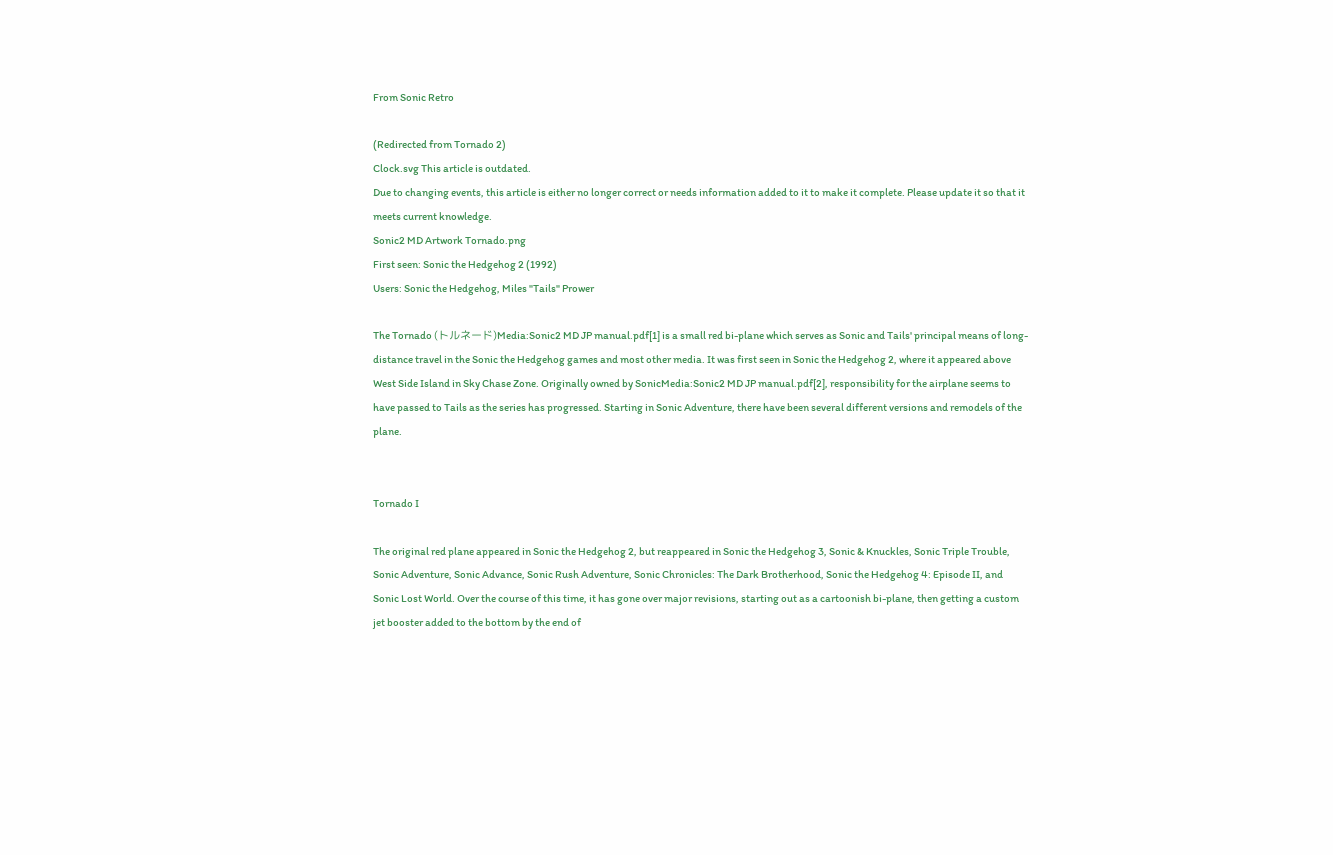From Sonic Retro

(Redirected from Tornado 2)
Clock.svg This article is outdated.
Due to changing events, this article is either no longer correct or needs information added to it to make it complete. Please update it so that it meets current knowledge.
Sonic2 MD Artwork Tornado.png
First seen: Sonic the Hedgehog 2 (1992)
Users: Sonic the Hedgehog, Miles "Tails" Prower

The Tornado (トルネード)Media:Sonic2 MD JP manual.pdf[1] is a small red bi-plane which serves as Sonic and Tails' principal means of long-distance travel in the Sonic the Hedgehog games and most other media. It was first seen in Sonic the Hedgehog 2, where it appeared above West Side Island in Sky Chase Zone. Originally owned by SonicMedia:Sonic2 MD JP manual.pdf[2], responsibility for the airplane seems to have passed to Tails as the series has progressed. Starting in Sonic Adventure, there have been several different versions and remodels of the plane.


Tornado I

The original red plane appeared in Sonic the Hedgehog 2, but reappeared in Sonic the Hedgehog 3, Sonic & Knuckles, Sonic Triple Trouble, Sonic Adventure, Sonic Advance, Sonic Rush Adventure, Sonic Chronicles: The Dark Brotherhood, Sonic the Hedgehog 4: Episode II, and Sonic Lost World. Over the course of this time, it has gone over major revisions, starting out as a cartoonish bi-plane, then getting a custom jet booster added to the bottom by the end of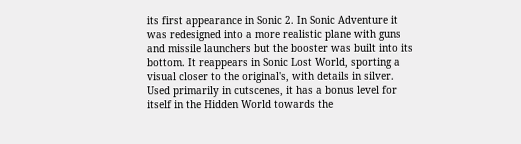its first appearance in Sonic 2. In Sonic Adventure it was redesigned into a more realistic plane with guns and missile launchers but the booster was built into its bottom. It reappears in Sonic Lost World, sporting a visual closer to the original's, with details in silver. Used primarily in cutscenes, it has a bonus level for itself in the Hidden World towards the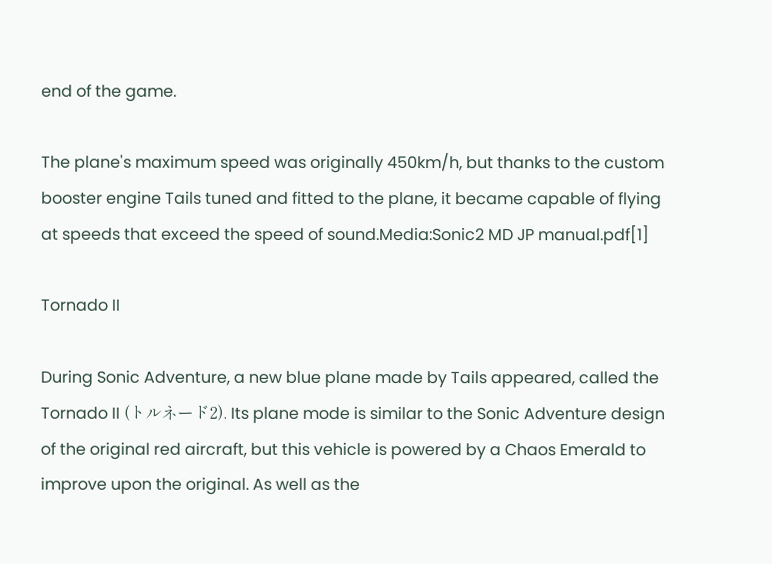end of the game.

The plane's maximum speed was originally 450km/h, but thanks to the custom booster engine Tails tuned and fitted to the plane, it became capable of flying at speeds that exceed the speed of sound.Media:Sonic2 MD JP manual.pdf[1]

Tornado II

During Sonic Adventure, a new blue plane made by Tails appeared, called the Tornado II (トルネード2). Its plane mode is similar to the Sonic Adventure design of the original red aircraft, but this vehicle is powered by a Chaos Emerald to improve upon the original. As well as the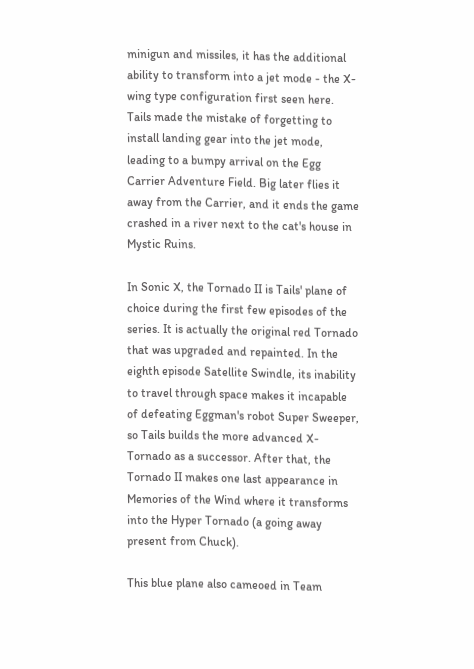minigun and missiles, it has the additional ability to transform into a jet mode - the X-wing type configuration first seen here. Tails made the mistake of forgetting to install landing gear into the jet mode, leading to a bumpy arrival on the Egg Carrier Adventure Field. Big later flies it away from the Carrier, and it ends the game crashed in a river next to the cat's house in Mystic Ruins.

In Sonic X, the Tornado II is Tails' plane of choice during the first few episodes of the series. It is actually the original red Tornado that was upgraded and repainted. In the eighth episode Satellite Swindle, its inability to travel through space makes it incapable of defeating Eggman's robot Super Sweeper, so Tails builds the more advanced X-Tornado as a successor. After that, the Tornado II makes one last appearance in Memories of the Wind where it transforms into the Hyper Tornado (a going away present from Chuck).

This blue plane also cameoed in Team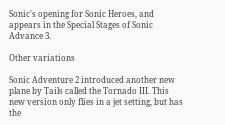Sonic's opening for Sonic Heroes, and appears in the Special Stages of Sonic Advance 3.

Other variations

Sonic Adventure 2 introduced another new plane by Tails called the Tornado III. This new version only flies in a jet setting, but has the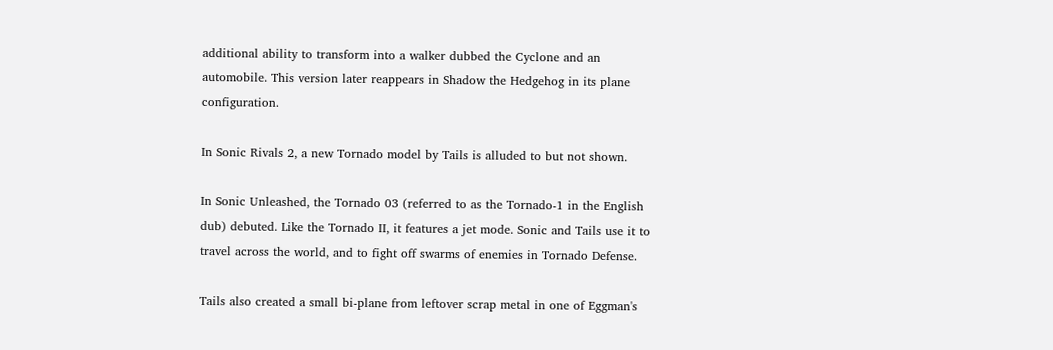additional ability to transform into a walker dubbed the Cyclone and an automobile. This version later reappears in Shadow the Hedgehog in its plane configuration.

In Sonic Rivals 2, a new Tornado model by Tails is alluded to but not shown.

In Sonic Unleashed, the Tornado 03 (referred to as the Tornado-1 in the English dub) debuted. Like the Tornado II, it features a jet mode. Sonic and Tails use it to travel across the world, and to fight off swarms of enemies in Tornado Defense.

Tails also created a small bi-plane from leftover scrap metal in one of Eggman's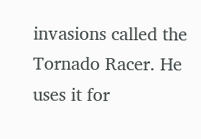invasions called the Tornado Racer. He uses it for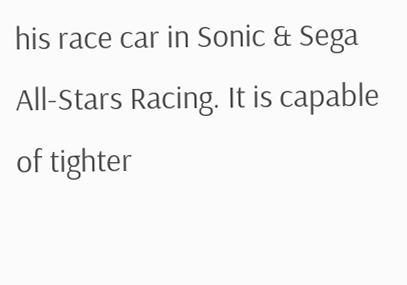his race car in Sonic & Sega All-Stars Racing. It is capable of tighter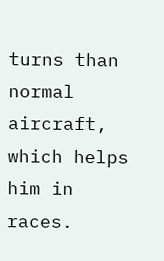turns than normal aircraft, which helps him in races.